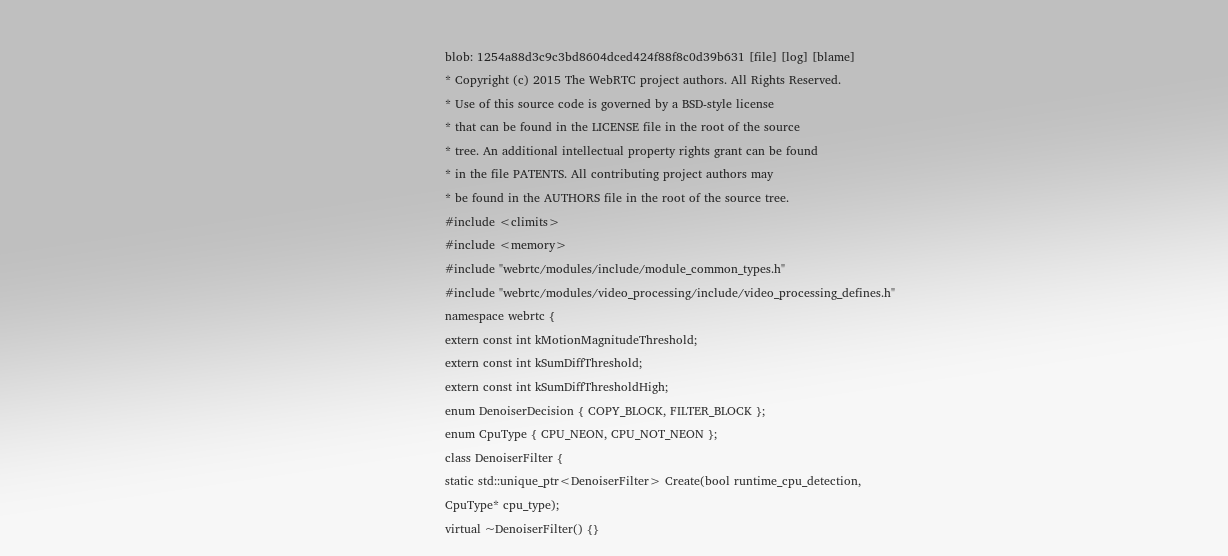blob: 1254a88d3c9c3bd8604dced424f88f8c0d39b631 [file] [log] [blame]
* Copyright (c) 2015 The WebRTC project authors. All Rights Reserved.
* Use of this source code is governed by a BSD-style license
* that can be found in the LICENSE file in the root of the source
* tree. An additional intellectual property rights grant can be found
* in the file PATENTS. All contributing project authors may
* be found in the AUTHORS file in the root of the source tree.
#include <climits>
#include <memory>
#include "webrtc/modules/include/module_common_types.h"
#include "webrtc/modules/video_processing/include/video_processing_defines.h"
namespace webrtc {
extern const int kMotionMagnitudeThreshold;
extern const int kSumDiffThreshold;
extern const int kSumDiffThresholdHigh;
enum DenoiserDecision { COPY_BLOCK, FILTER_BLOCK };
enum CpuType { CPU_NEON, CPU_NOT_NEON };
class DenoiserFilter {
static std::unique_ptr<DenoiserFilter> Create(bool runtime_cpu_detection,
CpuType* cpu_type);
virtual ~DenoiserFilter() {}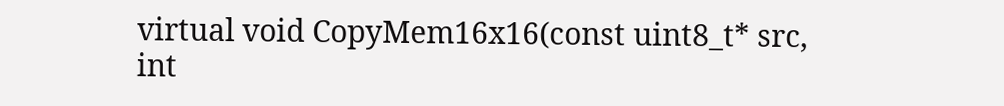virtual void CopyMem16x16(const uint8_t* src,
int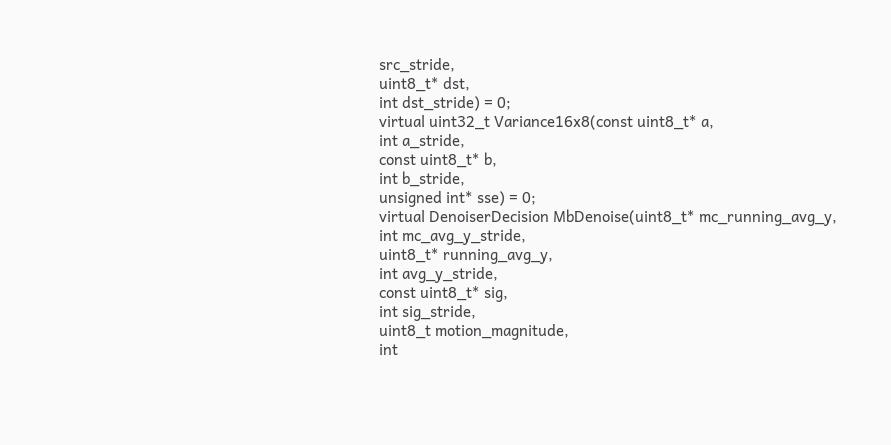src_stride,
uint8_t* dst,
int dst_stride) = 0;
virtual uint32_t Variance16x8(const uint8_t* a,
int a_stride,
const uint8_t* b,
int b_stride,
unsigned int* sse) = 0;
virtual DenoiserDecision MbDenoise(uint8_t* mc_running_avg_y,
int mc_avg_y_stride,
uint8_t* running_avg_y,
int avg_y_stride,
const uint8_t* sig,
int sig_stride,
uint8_t motion_magnitude,
int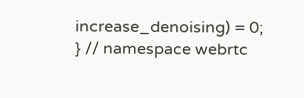increase_denoising) = 0;
} // namespace webrtc